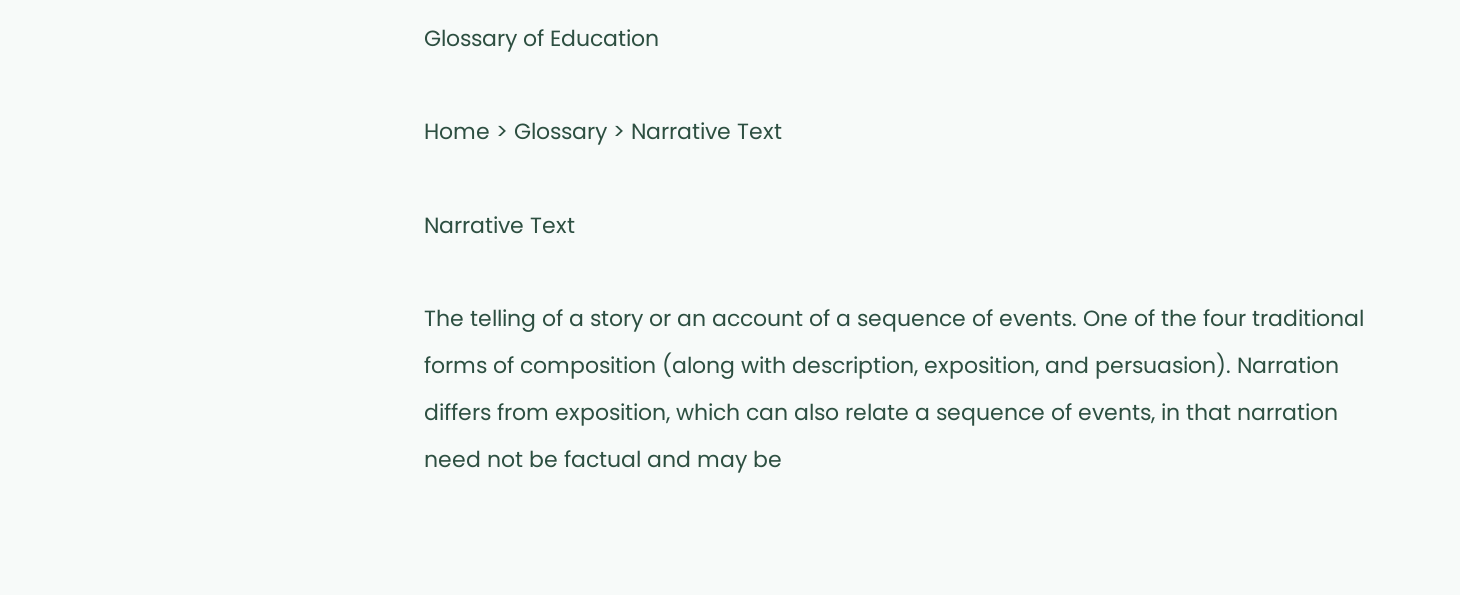Glossary of Education

Home > Glossary > Narrative Text

Narrative Text

The telling of a story or an account of a sequence of events. One of the four traditional forms of composition (along with description, exposition, and persuasion). Narration differs from exposition, which can also relate a sequence of events, in that narration need not be factual and may be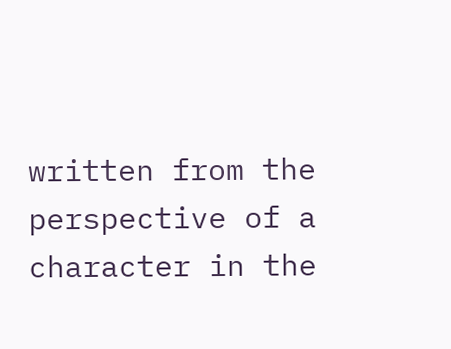written from the perspective of a character in the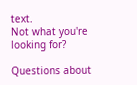text.
Not what you're looking for?

Questions about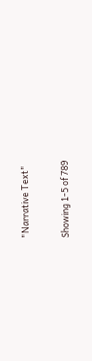"Narrative Text"

Showing 1-5 of 789